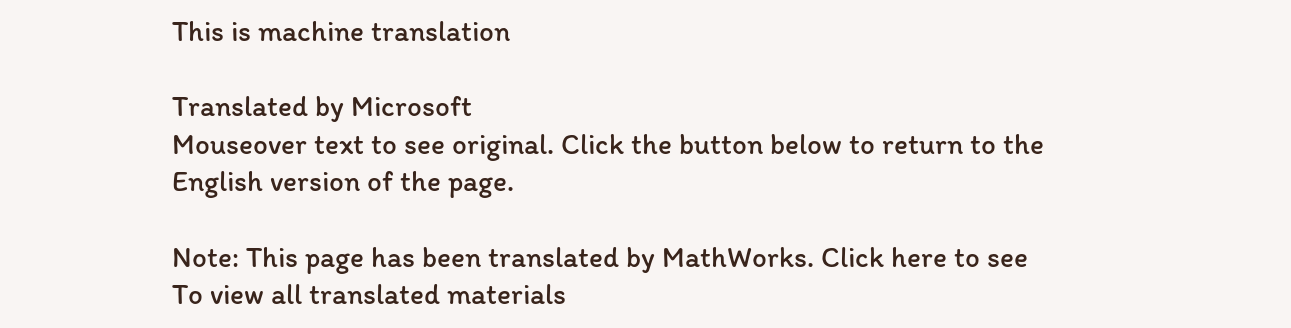This is machine translation

Translated by Microsoft
Mouseover text to see original. Click the button below to return to the English version of the page.

Note: This page has been translated by MathWorks. Click here to see
To view all translated materials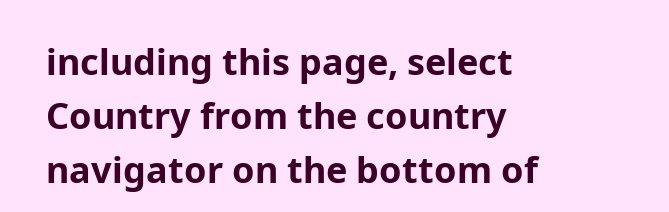including this page, select Country from the country navigator on the bottom of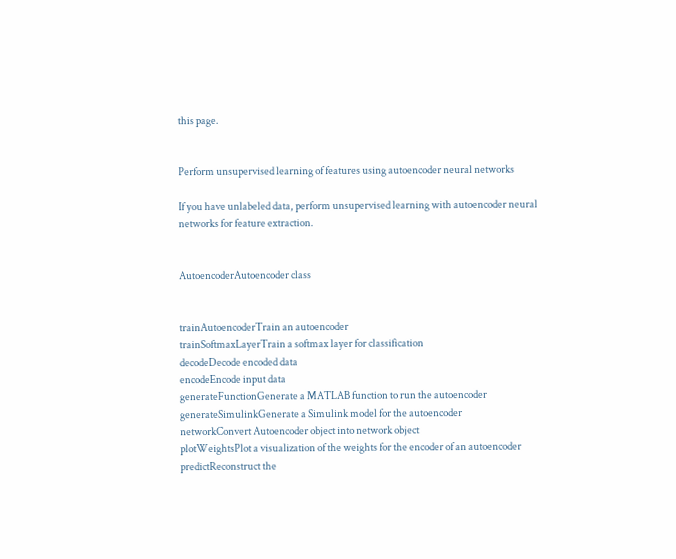this page.


Perform unsupervised learning of features using autoencoder neural networks

If you have unlabeled data, perform unsupervised learning with autoencoder neural networks for feature extraction.


AutoencoderAutoencoder class


trainAutoencoderTrain an autoencoder
trainSoftmaxLayerTrain a softmax layer for classification
decodeDecode encoded data
encodeEncode input data
generateFunctionGenerate a MATLAB function to run the autoencoder
generateSimulinkGenerate a Simulink model for the autoencoder
networkConvert Autoencoder object into network object
plotWeightsPlot a visualization of the weights for the encoder of an autoencoder
predictReconstruct the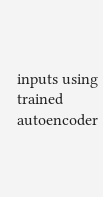inputs using trained autoencoder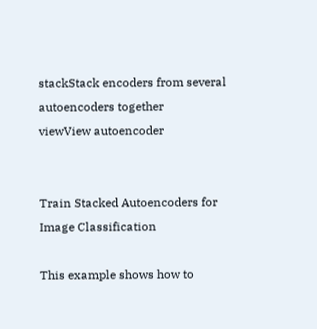stackStack encoders from several autoencoders together
viewView autoencoder


Train Stacked Autoencoders for Image Classification

This example shows how to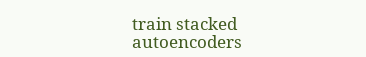train stacked autoencoders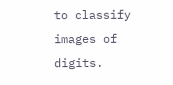to classify images of digits.